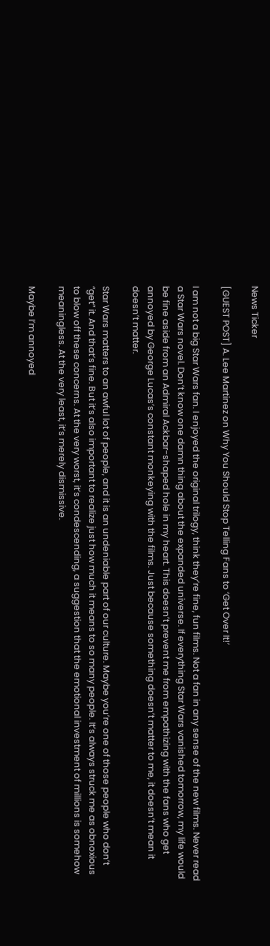News Ticker

[GUEST POST] A. Lee Martinez on Why You Should Stop Telling Fans to ‘Get Over It!’

I am not a big Star Wars fan. I enjoyed the original trilogy, think they’re fine, fun films. Not a fan in any sense of the new films. Never read a Star Wars novel. Don’t know one damn thing about the expanded universe. If everything Star Wars vanished tomorrow, my life would be fine aside from an Admiral Ackbar-shaped hole in my heart. This doesn’t prevent me from empathizing with the fans who get annoyed by George Lucas’s constant monkeying with the films. Just because something doesn’t matter to me, it doesn’t mean it doesn’t matter.

Star Wars matters to an awful lot of people, and it is an undeniable part of our culture. Maybe you’re one of those people who don’t “get” it. And that’s fine. But it’s also important to realize just how much it means to so many people. It’s always struck me as obnoxious to blow off these concerns. At the very worst, it’s condescending, a suggestion that the emotional investment of millions is somehow meaningless. At the very least, it’s merely dismissive.

Maybe I’m annoyed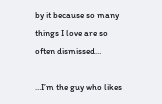by it because so many things I love are so often dismissed…

…I’m the guy who likes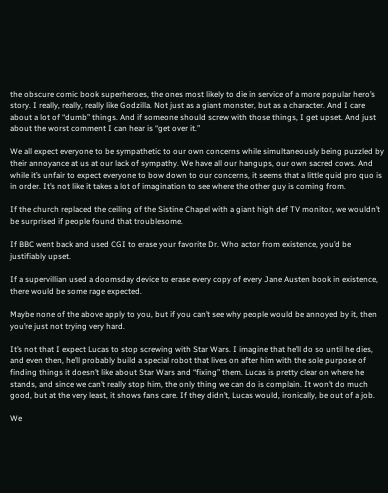the obscure comic book superheroes, the ones most likely to die in service of a more popular hero’s story. I really, really, really like Godzilla. Not just as a giant monster, but as a character. And I care about a lot of “dumb” things. And if someone should screw with those things, I get upset. And just about the worst comment I can hear is “get over it.”

We all expect everyone to be sympathetic to our own concerns while simultaneously being puzzled by their annoyance at us at our lack of sympathy. We have all our hangups, our own sacred cows. And while it’s unfair to expect everyone to bow down to our concerns, it seems that a little quid pro quo is in order. It’s not like it takes a lot of imagination to see where the other guy is coming from.

If the church replaced the ceiling of the Sistine Chapel with a giant high def TV monitor, we wouldn’t be surprised if people found that troublesome.

If BBC went back and used CGI to erase your favorite Dr. Who actor from existence, you’d be justifiably upset.

If a supervillian used a doomsday device to erase every copy of every Jane Austen book in existence, there would be some rage expected.

Maybe none of the above apply to you, but if you can’t see why people would be annoyed by it, then you’re just not trying very hard.

It’s not that I expect Lucas to stop screwing with Star Wars. I imagine that he’ll do so until he dies, and even then, he’ll probably build a special robot that lives on after him with the sole purpose of finding things it doesn’t like about Star Wars and “fixing” them. Lucas is pretty clear on where he stands, and since we can’t really stop him, the only thing we can do is complain. It won’t do much good, but at the very least, it shows fans care. If they didn’t, Lucas would, ironically, be out of a job.

We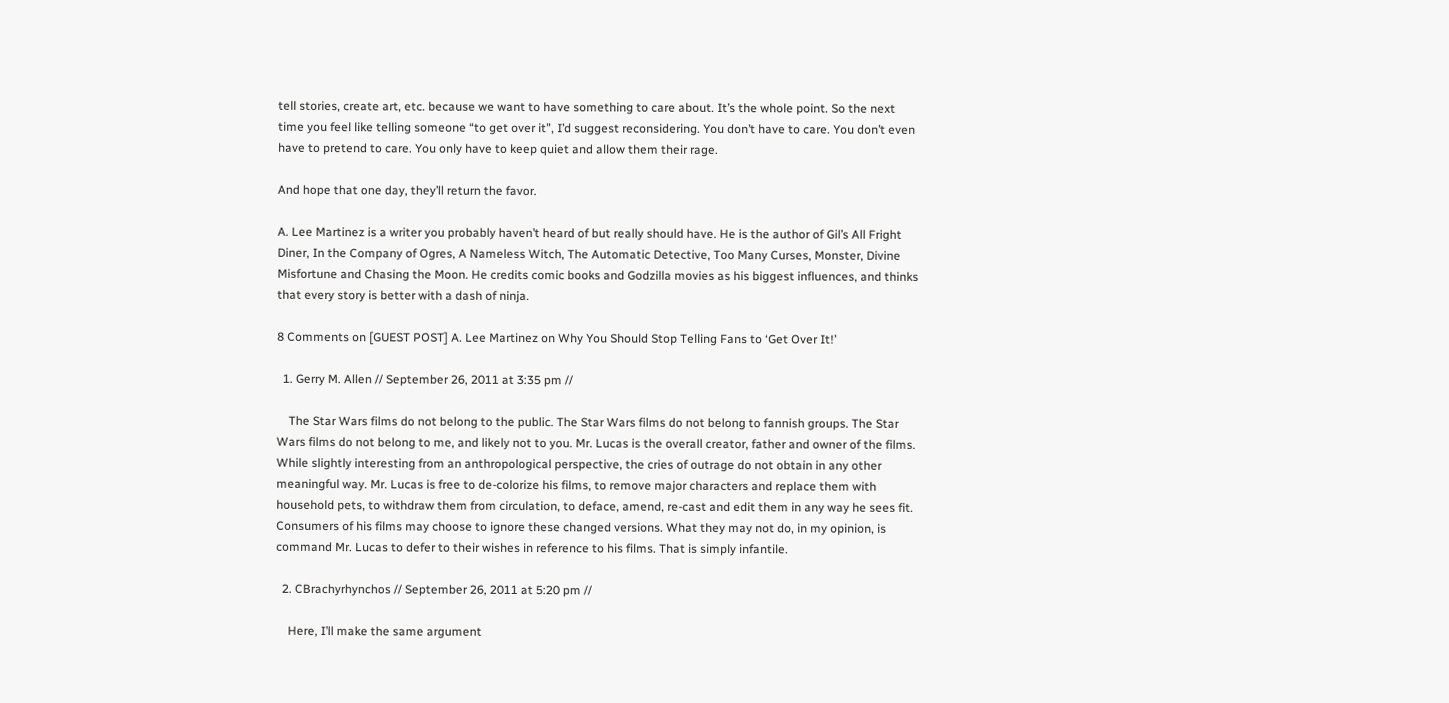tell stories, create art, etc. because we want to have something to care about. It’s the whole point. So the next time you feel like telling someone “to get over it”, I’d suggest reconsidering. You don’t have to care. You don’t even have to pretend to care. You only have to keep quiet and allow them their rage.

And hope that one day, they’ll return the favor.

A. Lee Martinez is a writer you probably haven’t heard of but really should have. He is the author of Gil’s All Fright Diner, In the Company of Ogres, A Nameless Witch, The Automatic Detective, Too Many Curses, Monster, Divine Misfortune and Chasing the Moon. He credits comic books and Godzilla movies as his biggest influences, and thinks that every story is better with a dash of ninja.

8 Comments on [GUEST POST] A. Lee Martinez on Why You Should Stop Telling Fans to ‘Get Over It!’

  1. Gerry M. Allen // September 26, 2011 at 3:35 pm //

    The Star Wars films do not belong to the public. The Star Wars films do not belong to fannish groups. The Star Wars films do not belong to me, and likely not to you. Mr. Lucas is the overall creator, father and owner of the films. While slightly interesting from an anthropological perspective, the cries of outrage do not obtain in any other meaningful way. Mr. Lucas is free to de-colorize his films, to remove major characters and replace them with household pets, to withdraw them from circulation, to deface, amend, re-cast and edit them in any way he sees fit. Consumers of his films may choose to ignore these changed versions. What they may not do, in my opinion, is command Mr. Lucas to defer to their wishes in reference to his films. That is simply infantile.

  2. CBrachyrhynchos // September 26, 2011 at 5:20 pm //

    Here, I’ll make the same argument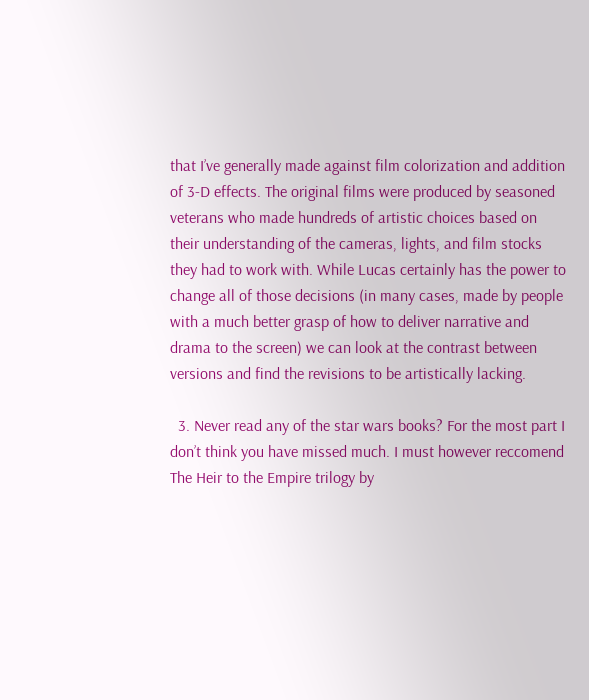that I’ve generally made against film colorization and addition of 3-D effects. The original films were produced by seasoned veterans who made hundreds of artistic choices based on their understanding of the cameras, lights, and film stocks they had to work with. While Lucas certainly has the power to change all of those decisions (in many cases, made by people with a much better grasp of how to deliver narrative and drama to the screen) we can look at the contrast between versions and find the revisions to be artistically lacking.

  3. Never read any of the star wars books? For the most part I don’t think you have missed much. I must however reccomend The Heir to the Empire trilogy by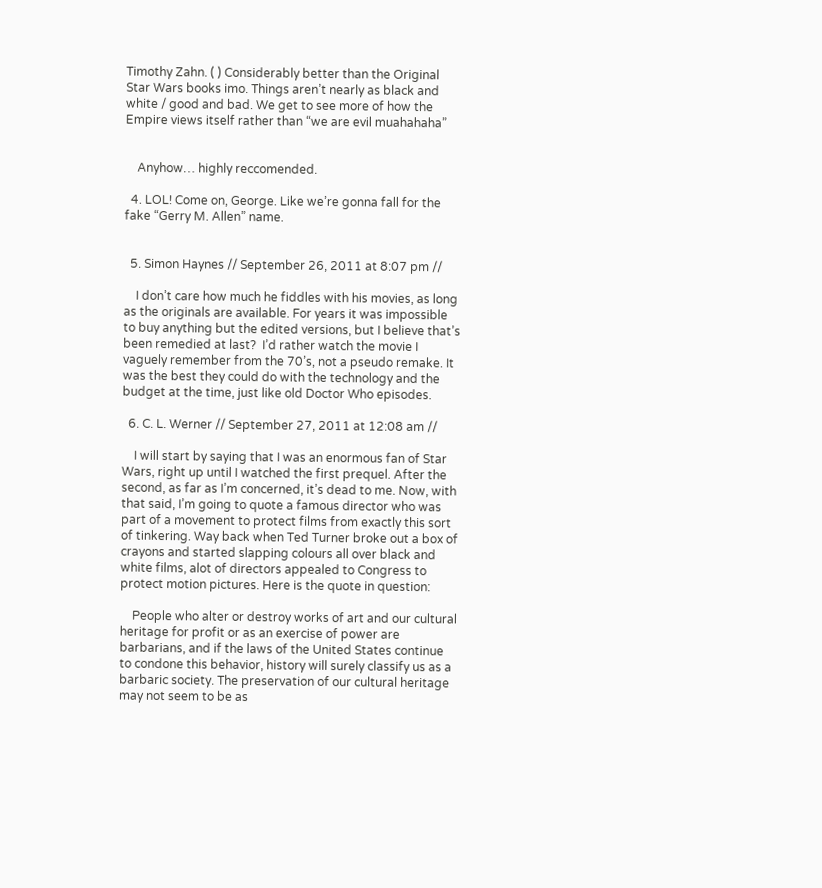Timothy Zahn. ( ) Considerably better than the Original Star Wars books imo. Things aren’t nearly as black and white / good and bad. We get to see more of how the Empire views itself rather than “we are evil muahahaha”


    Anyhow… highly reccomended.

  4. LOL! Come on, George. Like we’re gonna fall for the fake “Gerry M. Allen” name.


  5. Simon Haynes // September 26, 2011 at 8:07 pm //

    I don’t care how much he fiddles with his movies, as long as the originals are available. For years it was impossible to buy anything but the edited versions, but I believe that’s been remedied at last?  I’d rather watch the movie I vaguely remember from the 70’s, not a pseudo remake. It was the best they could do with the technology and the budget at the time, just like old Doctor Who episodes.

  6. C. L. Werner // September 27, 2011 at 12:08 am //

    I will start by saying that I was an enormous fan of Star Wars, right up until I watched the first prequel. After the second, as far as I’m concerned, it’s dead to me. Now, with that said, I’m going to quote a famous director who was part of a movement to protect films from exactly this sort of tinkering. Way back when Ted Turner broke out a box of crayons and started slapping colours all over black and white films, alot of directors appealed to Congress to protect motion pictures. Here is the quote in question:

    People who alter or destroy works of art and our cultural heritage for profit or as an exercise of power are barbarians, and if the laws of the United States continue to condone this behavior, history will surely classify us as a barbaric society. The preservation of our cultural heritage may not seem to be as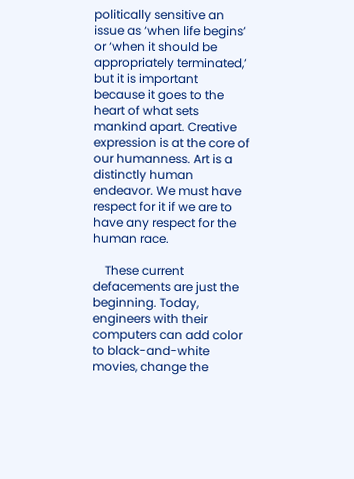politically sensitive an issue as ‘when life begins’ or ‘when it should be appropriately terminated,’ but it is important because it goes to the heart of what sets mankind apart. Creative expression is at the core of our humanness. Art is a distinctly human endeavor. We must have respect for it if we are to have any respect for the human race.

    These current defacements are just the beginning. Today, engineers with their computers can add color to black-and-white movies, change the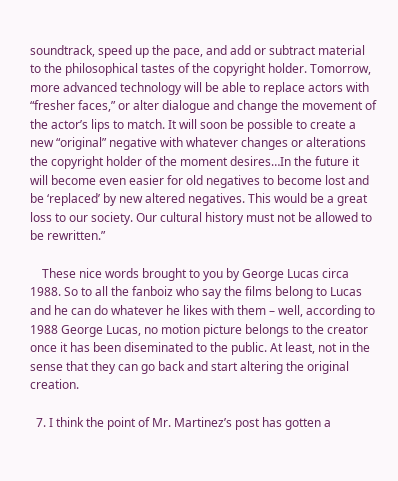soundtrack, speed up the pace, and add or subtract material to the philosophical tastes of the copyright holder. Tomorrow, more advanced technology will be able to replace actors with “fresher faces,” or alter dialogue and change the movement of the actor’s lips to match. It will soon be possible to create a new “original” negative with whatever changes or alterations the copyright holder of the moment desires…In the future it will become even easier for old negatives to become lost and be ‘replaced’ by new altered negatives. This would be a great loss to our society. Our cultural history must not be allowed to be rewritten.”

    These nice words brought to you by George Lucas circa 1988. So to all the fanboiz who say the films belong to Lucas and he can do whatever he likes with them – well, according to 1988 George Lucas, no motion picture belongs to the creator once it has been diseminated to the public. At least, not in the sense that they can go back and start altering the original creation.

  7. I think the point of Mr. Martinez’s post has gotten a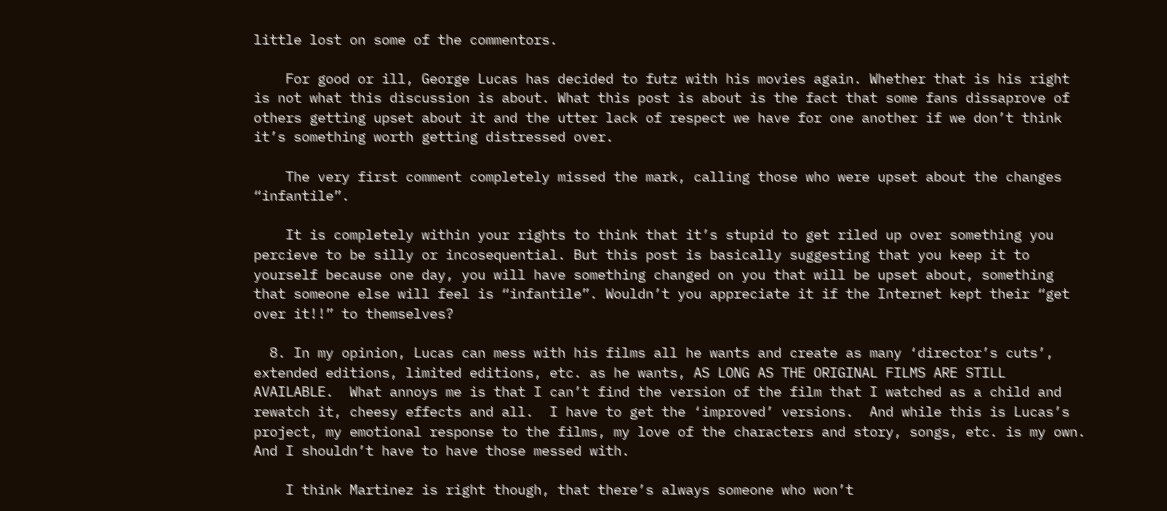little lost on some of the commentors.

    For good or ill, George Lucas has decided to futz with his movies again. Whether that is his right is not what this discussion is about. What this post is about is the fact that some fans dissaprove of others getting upset about it and the utter lack of respect we have for one another if we don’t think it’s something worth getting distressed over.

    The very first comment completely missed the mark, calling those who were upset about the changes “infantile”.

    It is completely within your rights to think that it’s stupid to get riled up over something you percieve to be silly or incosequential. But this post is basically suggesting that you keep it to yourself because one day, you will have something changed on you that will be upset about, something that someone else will feel is “infantile”. Wouldn’t you appreciate it if the Internet kept their “get over it!!” to themselves?

  8. In my opinion, Lucas can mess with his films all he wants and create as many ‘director’s cuts’, extended editions, limited editions, etc. as he wants, AS LONG AS THE ORIGINAL FILMS ARE STILL AVAILABLE.  What annoys me is that I can’t find the version of the film that I watched as a child and rewatch it, cheesy effects and all.  I have to get the ‘improved’ versions.  And while this is Lucas’s project, my emotional response to the films, my love of the characters and story, songs, etc. is my own.  And I shouldn’t have to have those messed with.

    I think Martinez is right though, that there’s always someone who won’t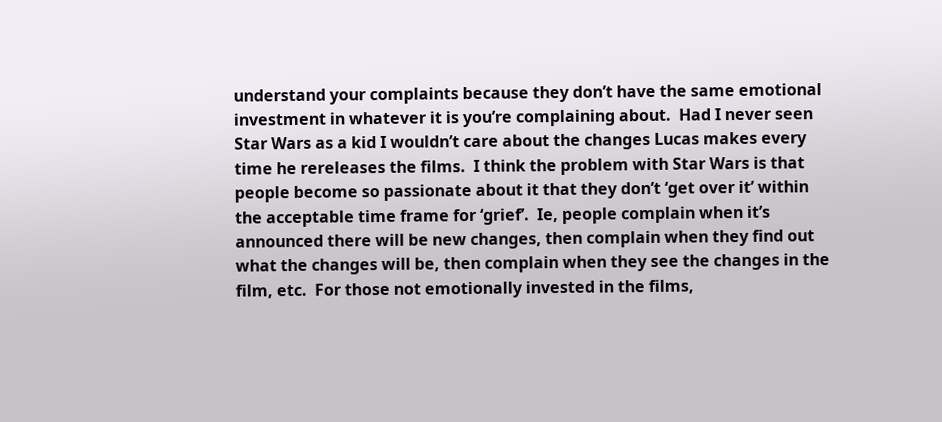understand your complaints because they don’t have the same emotional investment in whatever it is you’re complaining about.  Had I never seen Star Wars as a kid I wouldn’t care about the changes Lucas makes every time he rereleases the films.  I think the problem with Star Wars is that people become so passionate about it that they don’t ‘get over it’ within the acceptable time frame for ‘grief’.  Ie, people complain when it’s announced there will be new changes, then complain when they find out what the changes will be, then complain when they see the changes in the film, etc.  For those not emotionally invested in the films,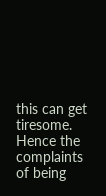this can get tiresome.  Hence the complaints of being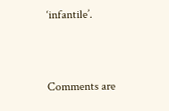‘infantile’.


Comments are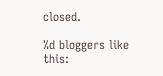closed.

%d bloggers like this: